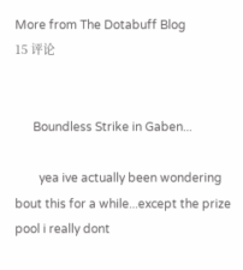More from The Dotabuff Blog
15 评论


      Boundless Strike in Gaben...

        yea ive actually been wondering bout this for a while...except the prize pool i really dont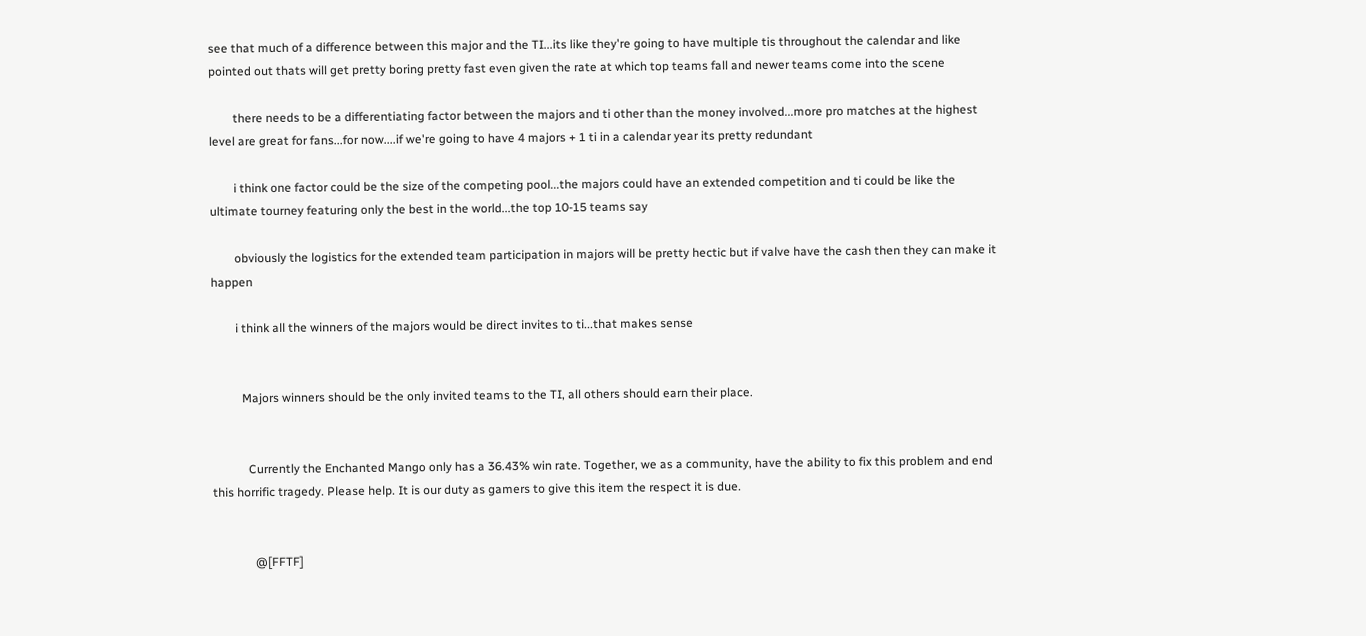see that much of a difference between this major and the TI...its like they're going to have multiple tis throughout the calendar and like pointed out thats will get pretty boring pretty fast even given the rate at which top teams fall and newer teams come into the scene

        there needs to be a differentiating factor between the majors and ti other than the money involved...more pro matches at the highest level are great for fans...for now....if we're going to have 4 majors + 1 ti in a calendar year its pretty redundant

        i think one factor could be the size of the competing pool...the majors could have an extended competition and ti could be like the ultimate tourney featuring only the best in the world...the top 10-15 teams say

        obviously the logistics for the extended team participation in majors will be pretty hectic but if valve have the cash then they can make it happen

        i think all the winners of the majors would be direct invites to ti...that makes sense


          Majors winners should be the only invited teams to the TI, all others should earn their place.


            Currently the Enchanted Mango only has a 36.43% win rate. Together, we as a community, have the ability to fix this problem and end this horrific tragedy. Please help. It is our duty as gamers to give this item the respect it is due.


              @[FFTF]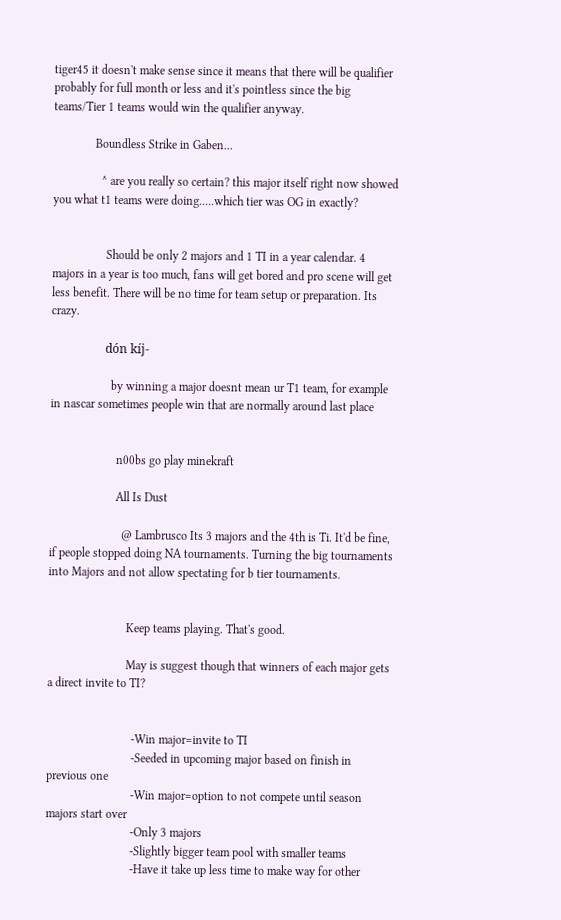tiger45 it doesn't make sense since it means that there will be qualifier probably for full month or less and it's pointless since the big teams/Tier 1 teams would win the qualifier anyway.

              Boundless Strike in Gaben...

                ^ are you really so certain? this major itself right now showed you what t1 teams were doing.....which tier was OG in exactly?


                  Should be only 2 majors and 1 TI in a year calendar. 4 majors in a year is too much, fans will get bored and pro scene will get less benefit. There will be no time for team setup or preparation. Its crazy.

                  dón kíj-

                    by winning a major doesnt mean ur T1 team, for example in nascar sometimes people win that are normally around last place


                      n00bs go play minekraft

                      All Is Dust

                        @ Lambrusco Its 3 majors and the 4th is Ti. It'd be fine, if people stopped doing NA tournaments. Turning the big tournaments into Majors and not allow spectating for b tier tournaments.


                          Keep teams playing. That's good.

                          May is suggest though that winners of each major gets a direct invite to TI?


                            -Win major=invite to TI
                            -Seeded in upcoming major based on finish in previous one
                            -Win major=option to not compete until season majors start over
                            -Only 3 majors
                            -Slightly bigger team pool with smaller teams
                            -Have it take up less time to make way for other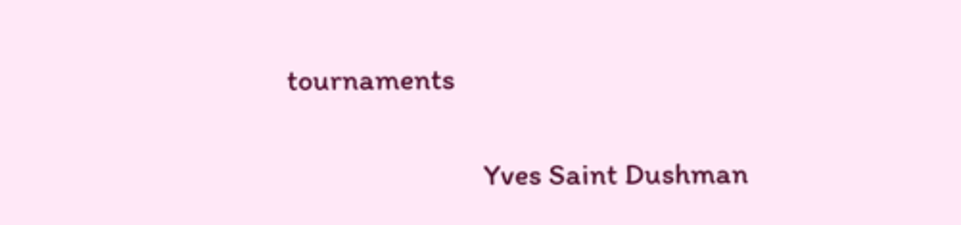tournaments

                            Yves Saint Dushman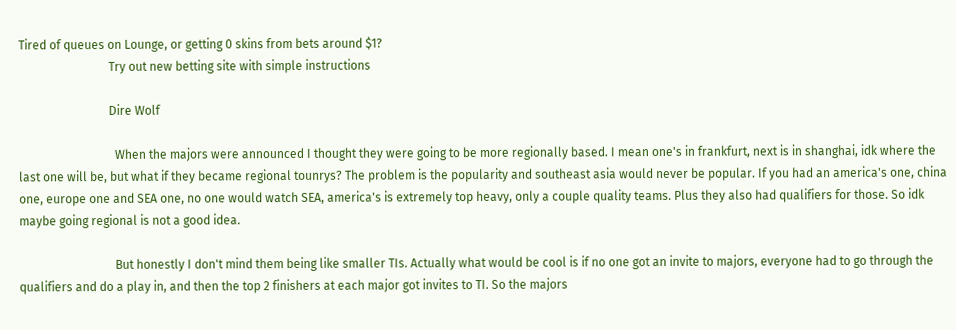Tired of queues on Lounge, or getting 0 skins from bets around $1?
                              Try out new betting site with simple instructions

                              Dire Wolf

                                When the majors were announced I thought they were going to be more regionally based. I mean one's in frankfurt, next is in shanghai, idk where the last one will be, but what if they became regional tounrys? The problem is the popularity and southeast asia would never be popular. If you had an america's one, china one, europe one and SEA one, no one would watch SEA, america's is extremely top heavy, only a couple quality teams. Plus they also had qualifiers for those. So idk maybe going regional is not a good idea.

                                But honestly I don't mind them being like smaller TIs. Actually what would be cool is if no one got an invite to majors, everyone had to go through the qualifiers and do a play in, and then the top 2 finishers at each major got invites to TI. So the majors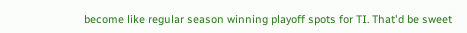become like regular season winning playoff spots for TI. That'd be sweet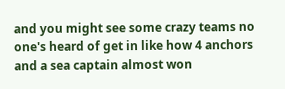and you might see some crazy teams no one's heard of get in like how 4 anchors and a sea captain almost won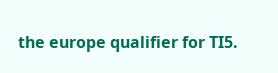the europe qualifier for TI5.